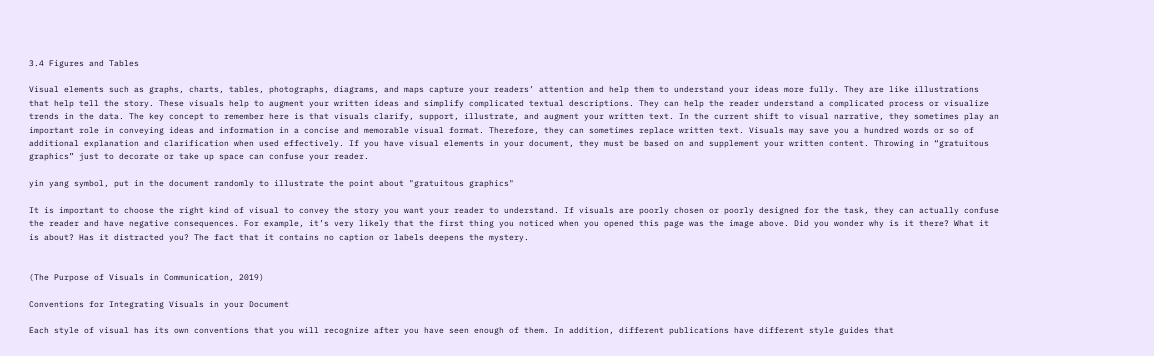3.4 Figures and Tables

Visual elements such as graphs, charts, tables, photographs, diagrams, and maps capture your readers’ attention and help them to understand your ideas more fully. They are like illustrations that help tell the story. These visuals help to augment your written ideas and simplify complicated textual descriptions. They can help the reader understand a complicated process or visualize trends in the data. The key concept to remember here is that visuals clarify, support, illustrate, and augment your written text. In the current shift to visual narrative, they sometimes play an important role in conveying ideas and information in a concise and memorable visual format. Therefore, they can sometimes replace written text. Visuals may save you a hundred words or so of additional explanation and clarification when used effectively. If you have visual elements in your document, they must be based on and supplement your written content. Throwing in “gratuitous graphics” just to decorate or take up space can confuse your reader.

yin yang symbol, put in the document randomly to illustrate the point about "gratuitous graphics"

It is important to choose the right kind of visual to convey the story you want your reader to understand. If visuals are poorly chosen or poorly designed for the task, they can actually confuse the reader and have negative consequences. For example, it’s very likely that the first thing you noticed when you opened this page was the image above. Did you wonder why is it there? What it is about? Has it distracted you? The fact that it contains no caption or labels deepens the mystery.


(The Purpose of Visuals in Communication, 2019)

Conventions for Integrating Visuals in your Document

Each style of visual has its own conventions that you will recognize after you have seen enough of them. In addition, different publications have different style guides that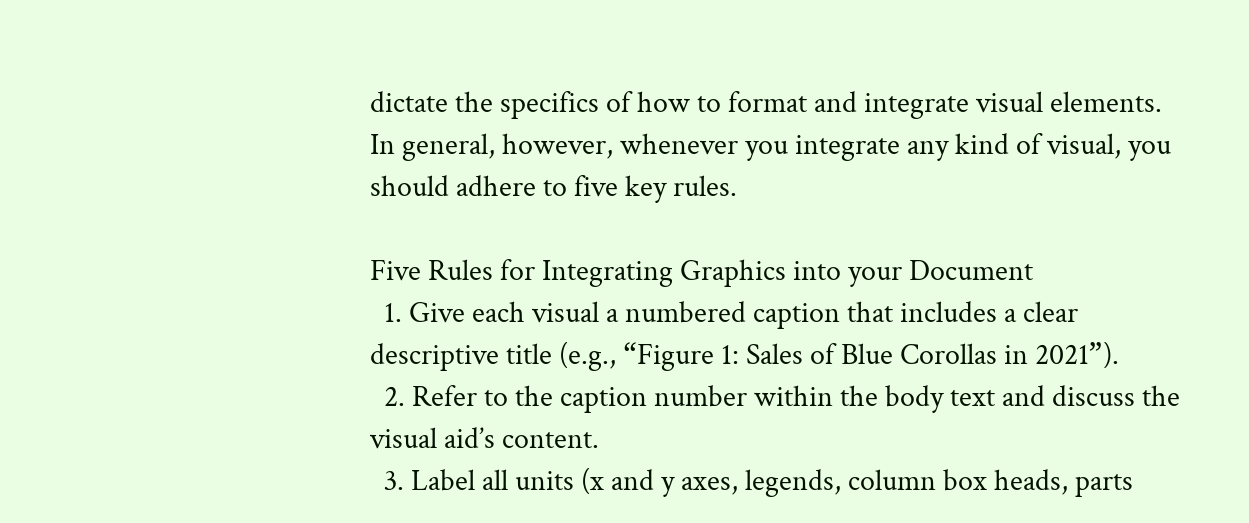dictate the specifics of how to format and integrate visual elements.  In general, however, whenever you integrate any kind of visual, you should adhere to five key rules.

Five Rules for Integrating Graphics into your Document
  1. Give each visual a numbered caption that includes a clear descriptive title (e.g., “Figure 1: Sales of Blue Corollas in 2021”).
  2. Refer to the caption number within the body text and discuss the visual aid’s content.
  3. Label all units (x and y axes, legends, column box heads, parts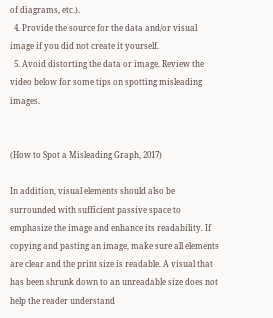of diagrams, etc.).
  4. Provide the source for the data and/or visual image if you did not create it yourself.
  5. Avoid distorting the data or image. Review the video below for some tips on spotting misleading images.


(How to Spot a Misleading Graph, 2017)

In addition, visual elements should also be surrounded with sufficient passive space to emphasize the image and enhance its readability. If copying and pasting an image, make sure all elements are clear and the print size is readable. A visual that has been shrunk down to an unreadable size does not help the reader understand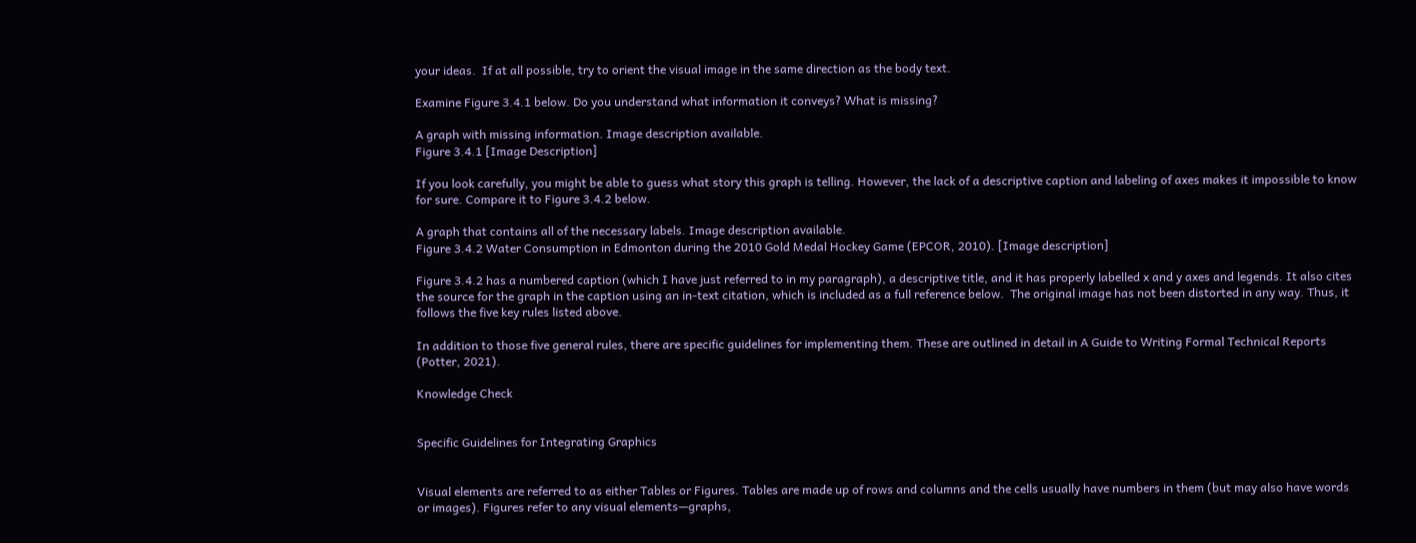your ideas.  If at all possible, try to orient the visual image in the same direction as the body text.

Examine Figure 3.4.1 below. Do you understand what information it conveys? What is missing?

A graph with missing information. Image description available.
Figure 3.4.1 [Image Description]

If you look carefully, you might be able to guess what story this graph is telling. However, the lack of a descriptive caption and labeling of axes makes it impossible to know for sure. Compare it to Figure 3.4.2 below.

A graph that contains all of the necessary labels. Image description available.
Figure 3.4.2 Water Consumption in Edmonton during the 2010 Gold Medal Hockey Game (EPCOR, 2010). [Image description]

Figure 3.4.2 has a numbered caption (which I have just referred to in my paragraph), a descriptive title, and it has properly labelled x and y axes and legends. It also cites the source for the graph in the caption using an in-text citation, which is included as a full reference below.  The original image has not been distorted in any way. Thus, it follows the five key rules listed above.

In addition to those five general rules, there are specific guidelines for implementing them. These are outlined in detail in A Guide to Writing Formal Technical Reports (Potter, 2021).

Knowledge Check


Specific Guidelines for Integrating Graphics


Visual elements are referred to as either Tables or Figures. Tables are made up of rows and columns and the cells usually have numbers in them (but may also have words or images). Figures refer to any visual elements—graphs,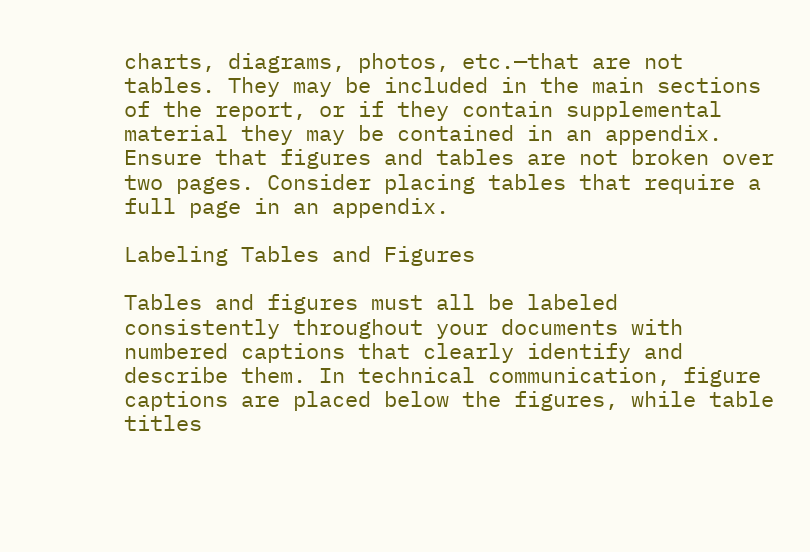charts, diagrams, photos, etc.—that are not tables. They may be included in the main sections of the report, or if they contain supplemental material they may be contained in an appendix. Ensure that figures and tables are not broken over two pages. Consider placing tables that require a full page in an appendix.

Labeling Tables and Figures

Tables and figures must all be labeled consistently throughout your documents with numbered captions that clearly identify and describe them. In technical communication, figure captions are placed below the figures, while table titles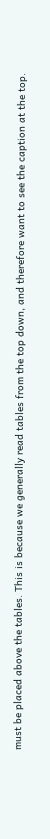must be placed above the tables. This is because we generally read tables from the top down, and therefore want to see the caption at the top.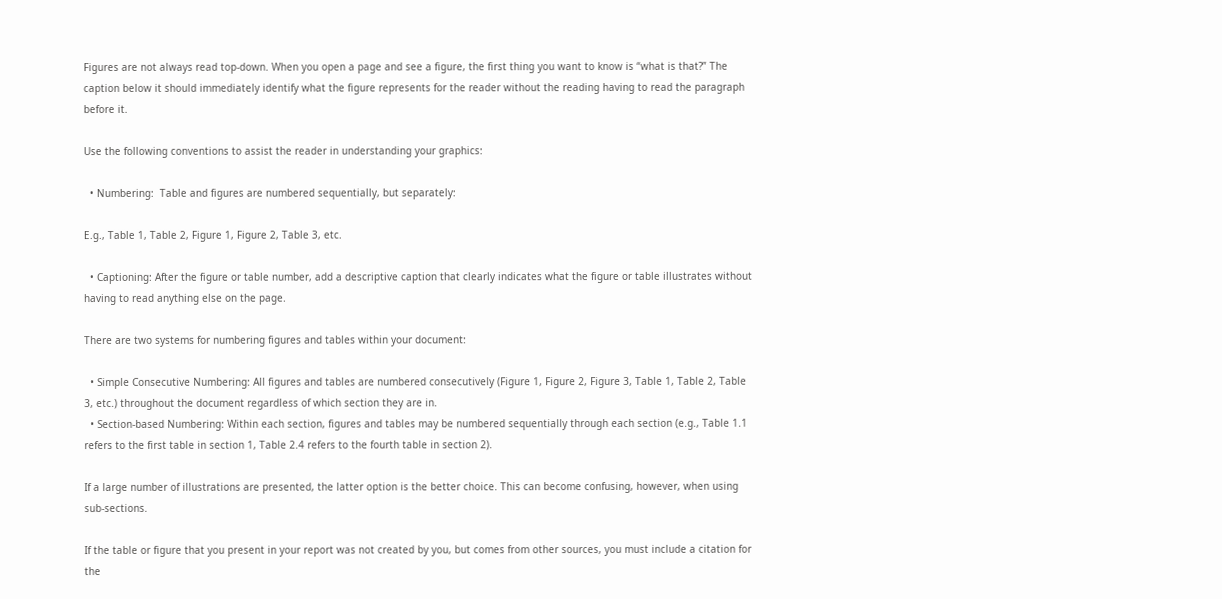Figures are not always read top-down. When you open a page and see a figure, the first thing you want to know is “what is that?” The caption below it should immediately identify what the figure represents for the reader without the reading having to read the paragraph before it.

Use the following conventions to assist the reader in understanding your graphics:

  • Numbering:  Table and figures are numbered sequentially, but separately:

E.g., Table 1, Table 2, Figure 1, Figure 2, Table 3, etc.

  • Captioning: After the figure or table number, add a descriptive caption that clearly indicates what the figure or table illustrates without having to read anything else on the page.

There are two systems for numbering figures and tables within your document:

  • Simple Consecutive Numbering: All figures and tables are numbered consecutively (Figure 1, Figure 2, Figure 3, Table 1, Table 2, Table 3, etc.) throughout the document regardless of which section they are in.
  • Section-based Numbering: Within each section, figures and tables may be numbered sequentially through each section (e.g., Table 1.1 refers to the first table in section 1, Table 2.4 refers to the fourth table in section 2).

If a large number of illustrations are presented, the latter option is the better choice. This can become confusing, however, when using sub-sections.

If the table or figure that you present in your report was not created by you, but comes from other sources, you must include a citation for the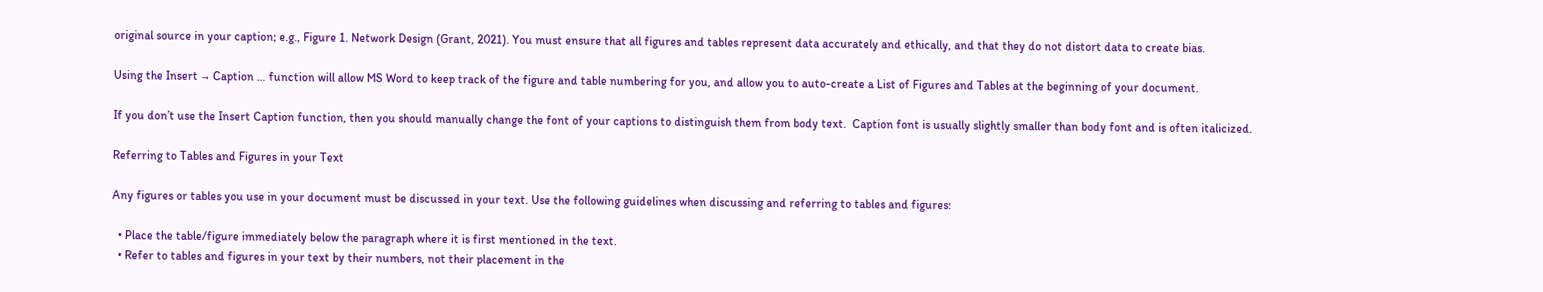original source in your caption; e.g., Figure 1. Network Design (Grant, 2021). You must ensure that all figures and tables represent data accurately and ethically, and that they do not distort data to create bias.

Using the Insert → Caption … function will allow MS Word to keep track of the figure and table numbering for you, and allow you to auto-create a List of Figures and Tables at the beginning of your document.

If you don’t use the Insert Caption function, then you should manually change the font of your captions to distinguish them from body text.  Caption font is usually slightly smaller than body font and is often italicized.

Referring to Tables and Figures in your Text

Any figures or tables you use in your document must be discussed in your text. Use the following guidelines when discussing and referring to tables and figures:

  • Place the table/figure immediately below the paragraph where it is first mentioned in the text.
  • Refer to tables and figures in your text by their numbers, not their placement in the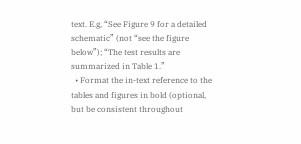text. E.g, “See Figure 9 for a detailed schematic” (not “see the figure below”); “The test results are summarized in Table 1.”
  • Format the in-text reference to the tables and figures in bold (optional, but be consistent throughout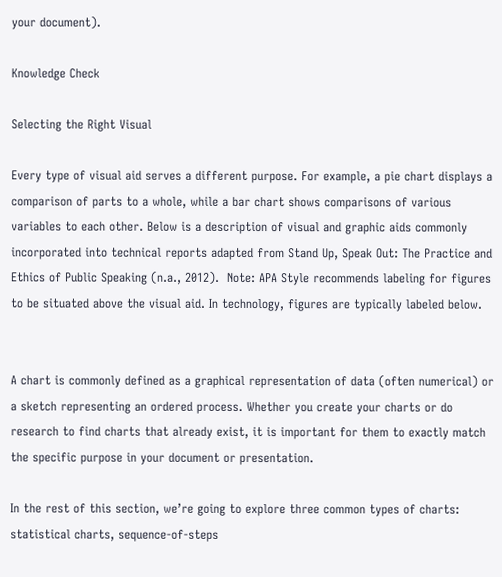your document).

Knowledge Check

Selecting the Right Visual

Every type of visual aid serves a different purpose. For example, a pie chart displays a comparison of parts to a whole, while a bar chart shows comparisons of various variables to each other. Below is a description of visual and graphic aids commonly incorporated into technical reports adapted from Stand Up, Speak Out: The Practice and Ethics of Public Speaking (n.a., 2012).  Note: APA Style recommends labeling for figures to be situated above the visual aid. In technology, figures are typically labeled below.


A chart is commonly defined as a graphical representation of data (often numerical) or a sketch representing an ordered process. Whether you create your charts or do research to find charts that already exist, it is important for them to exactly match the specific purpose in your document or presentation.

In the rest of this section, we’re going to explore three common types of charts: statistical charts, sequence-of-steps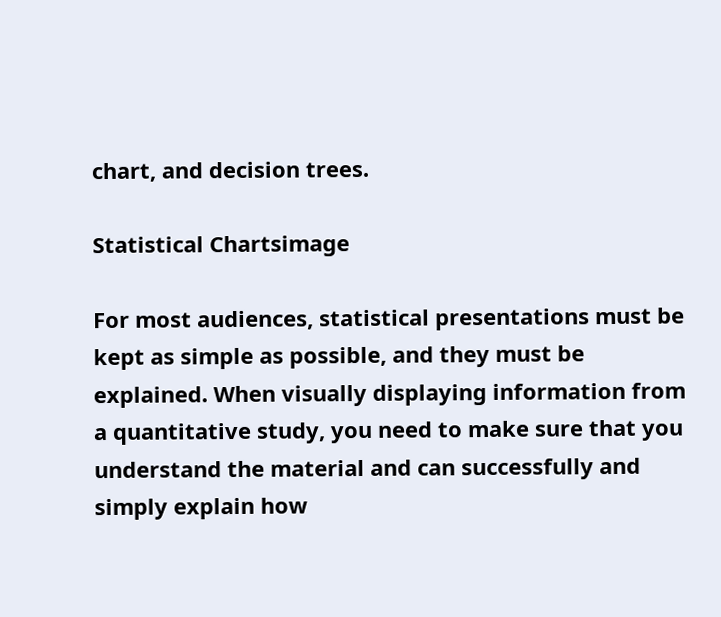chart, and decision trees.

Statistical Chartsimage

For most audiences, statistical presentations must be kept as simple as possible, and they must be explained. When visually displaying information from a quantitative study, you need to make sure that you understand the material and can successfully and simply explain how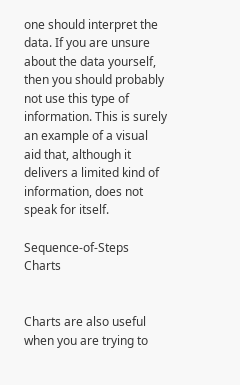one should interpret the data. If you are unsure about the data yourself, then you should probably not use this type of information. This is surely an example of a visual aid that, although it delivers a limited kind of information, does not speak for itself.

Sequence-of-Steps Charts


Charts are also useful when you are trying to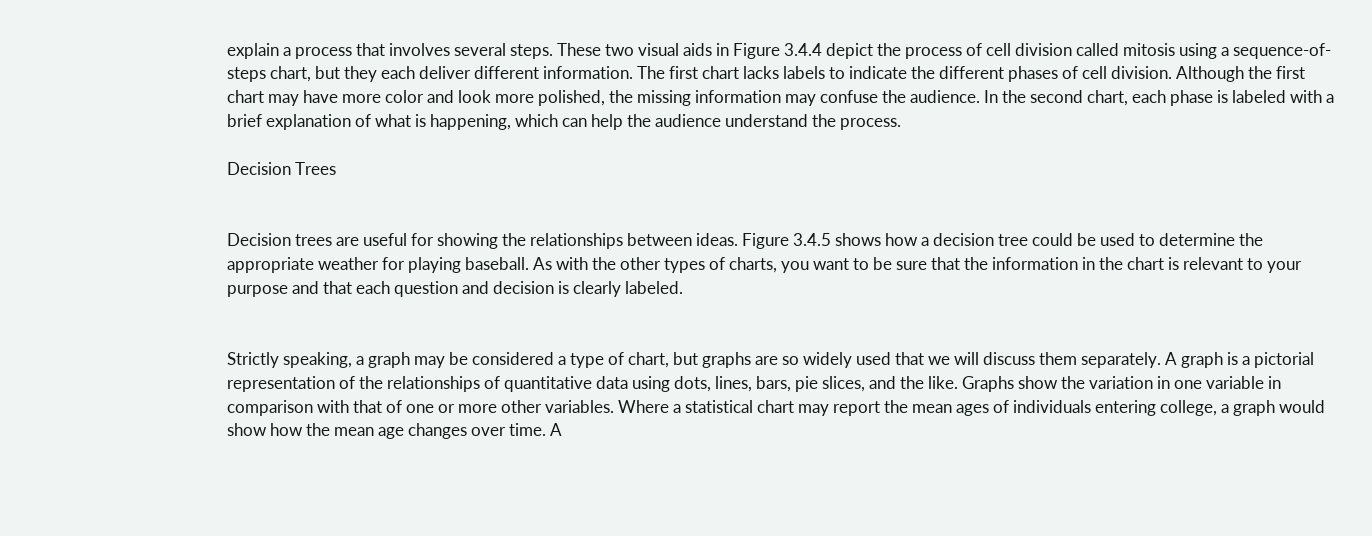explain a process that involves several steps. These two visual aids in Figure 3.4.4 depict the process of cell division called mitosis using a sequence-of-steps chart, but they each deliver different information. The first chart lacks labels to indicate the different phases of cell division. Although the first chart may have more color and look more polished, the missing information may confuse the audience. In the second chart, each phase is labeled with a brief explanation of what is happening, which can help the audience understand the process.

Decision Trees


Decision trees are useful for showing the relationships between ideas. Figure 3.4.5 shows how a decision tree could be used to determine the appropriate weather for playing baseball. As with the other types of charts, you want to be sure that the information in the chart is relevant to your purpose and that each question and decision is clearly labeled.


Strictly speaking, a graph may be considered a type of chart, but graphs are so widely used that we will discuss them separately. A graph is a pictorial representation of the relationships of quantitative data using dots, lines, bars, pie slices, and the like. Graphs show the variation in one variable in comparison with that of one or more other variables. Where a statistical chart may report the mean ages of individuals entering college, a graph would show how the mean age changes over time. A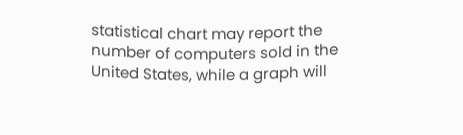statistical chart may report the number of computers sold in the United States, while a graph will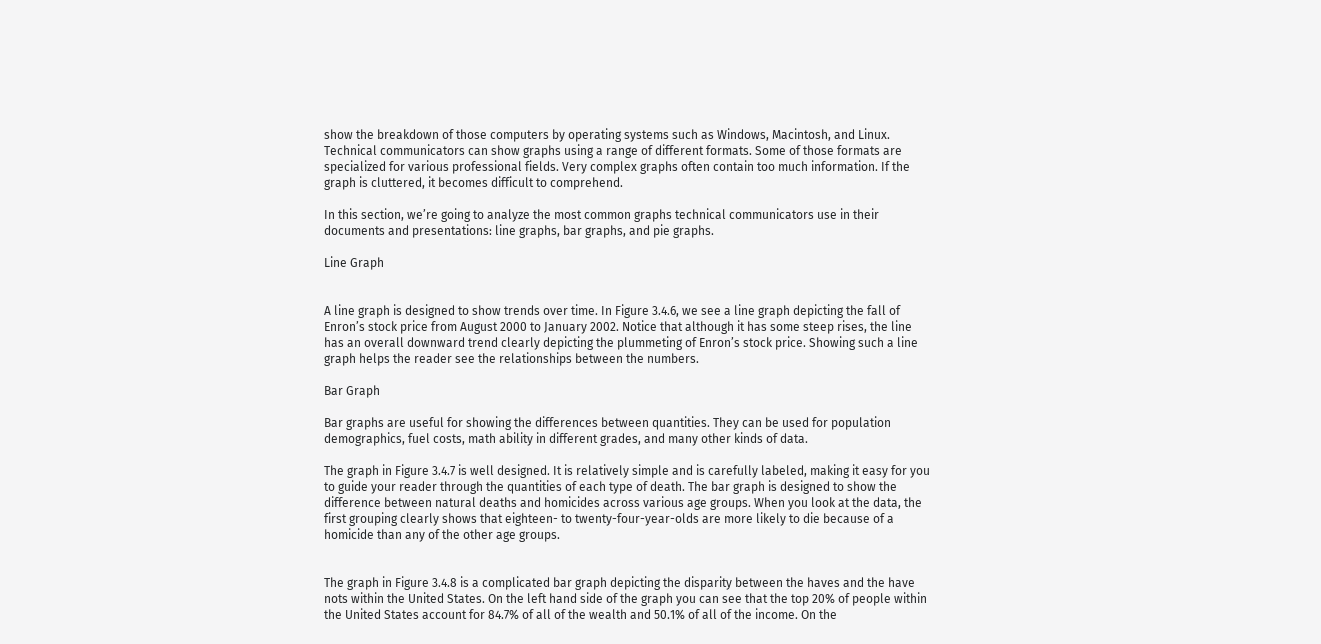show the breakdown of those computers by operating systems such as Windows, Macintosh, and Linux. Technical communicators can show graphs using a range of different formats. Some of those formats are specialized for various professional fields. Very complex graphs often contain too much information. If the graph is cluttered, it becomes difficult to comprehend.

In this section, we’re going to analyze the most common graphs technical communicators use in their documents and presentations: line graphs, bar graphs, and pie graphs.

Line Graph


A line graph is designed to show trends over time. In Figure 3.4.6, we see a line graph depicting the fall of Enron’s stock price from August 2000 to January 2002. Notice that although it has some steep rises, the line has an overall downward trend clearly depicting the plummeting of Enron’s stock price. Showing such a line graph helps the reader see the relationships between the numbers.

Bar Graph

Bar graphs are useful for showing the differences between quantities. They can be used for population demographics, fuel costs, math ability in different grades, and many other kinds of data.

The graph in Figure 3.4.7 is well designed. It is relatively simple and is carefully labeled, making it easy for you to guide your reader through the quantities of each type of death. The bar graph is designed to show the difference between natural deaths and homicides across various age groups. When you look at the data, the first grouping clearly shows that eighteen- to twenty-four-year-olds are more likely to die because of a homicide than any of the other age groups.


The graph in Figure 3.4.8 is a complicated bar graph depicting the disparity between the haves and the have nots within the United States. On the left hand side of the graph you can see that the top 20% of people within the United States account for 84.7% of all of the wealth and 50.1% of all of the income. On the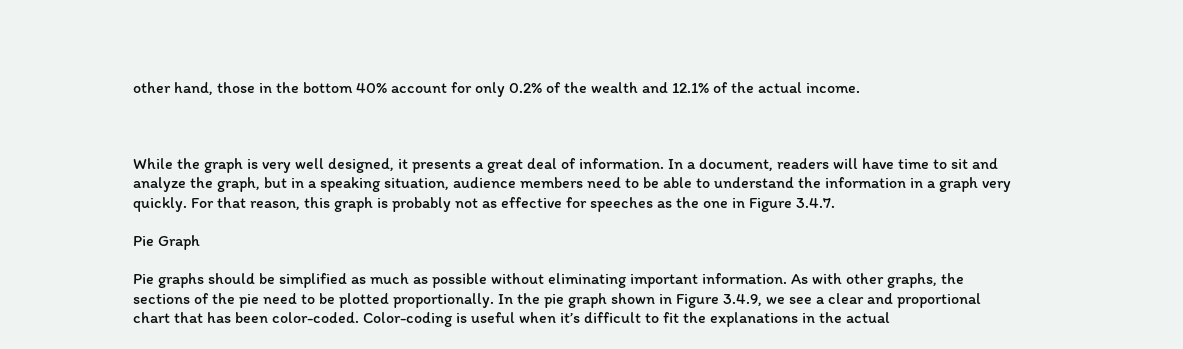other hand, those in the bottom 40% account for only 0.2% of the wealth and 12.1% of the actual income.



While the graph is very well designed, it presents a great deal of information. In a document, readers will have time to sit and analyze the graph, but in a speaking situation, audience members need to be able to understand the information in a graph very quickly. For that reason, this graph is probably not as effective for speeches as the one in Figure 3.4.7.

Pie Graph

Pie graphs should be simplified as much as possible without eliminating important information. As with other graphs, the sections of the pie need to be plotted proportionally. In the pie graph shown in Figure 3.4.9, we see a clear and proportional chart that has been color-coded. Color-coding is useful when it’s difficult to fit the explanations in the actual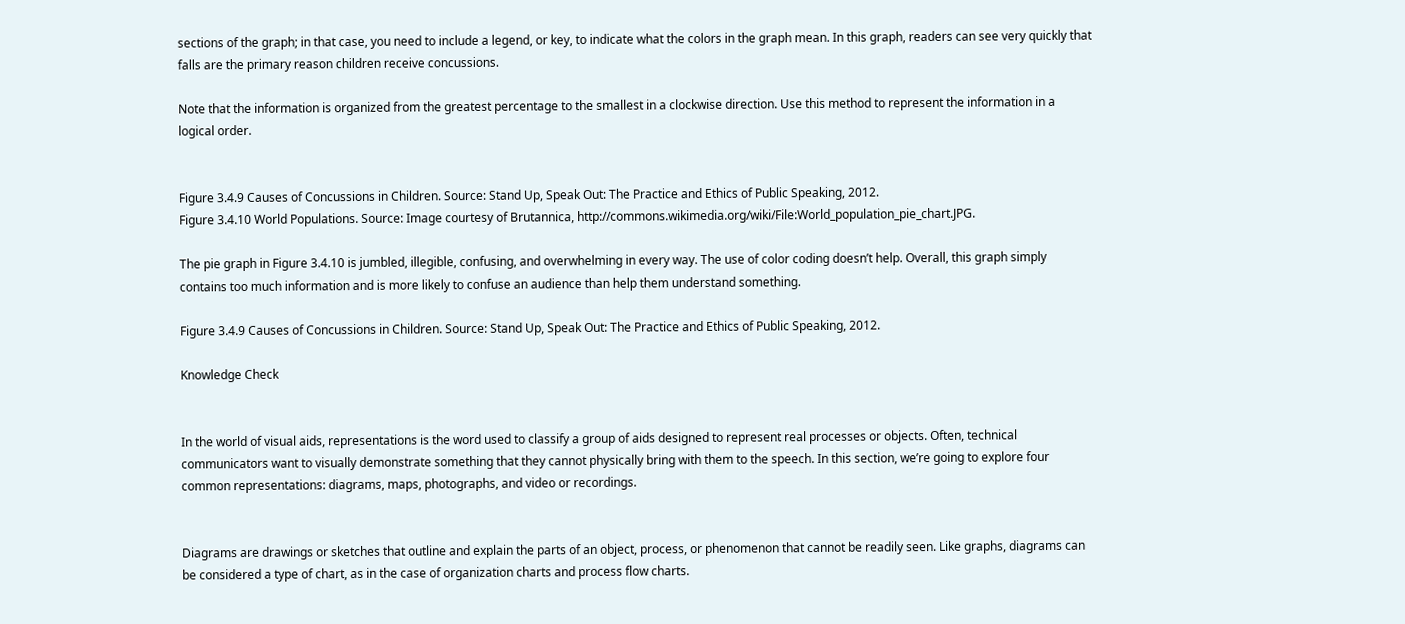sections of the graph; in that case, you need to include a legend, or key, to indicate what the colors in the graph mean. In this graph, readers can see very quickly that falls are the primary reason children receive concussions.

Note that the information is organized from the greatest percentage to the smallest in a clockwise direction. Use this method to represent the information in a logical order.


Figure 3.4.9 Causes of Concussions in Children. Source: Stand Up, Speak Out: The Practice and Ethics of Public Speaking, 2012.
Figure 3.4.10 World Populations. Source: Image courtesy of Brutannica, http://commons.wikimedia.org/wiki/File:World_population_pie_chart.JPG.

The pie graph in Figure 3.4.10 is jumbled, illegible, confusing, and overwhelming in every way. The use of color coding doesn’t help. Overall, this graph simply contains too much information and is more likely to confuse an audience than help them understand something.

Figure 3.4.9 Causes of Concussions in Children. Source: Stand Up, Speak Out: The Practice and Ethics of Public Speaking, 2012.

Knowledge Check


In the world of visual aids, representations is the word used to classify a group of aids designed to represent real processes or objects. Often, technical communicators want to visually demonstrate something that they cannot physically bring with them to the speech. In this section, we’re going to explore four common representations: diagrams, maps, photographs, and video or recordings.


Diagrams are drawings or sketches that outline and explain the parts of an object, process, or phenomenon that cannot be readily seen. Like graphs, diagrams can be considered a type of chart, as in the case of organization charts and process flow charts.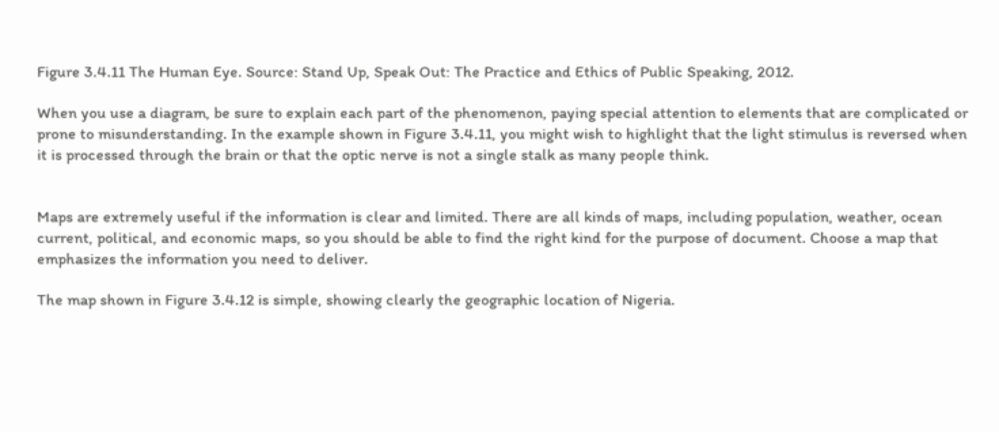Figure 3.4.11 The Human Eye. Source: Stand Up, Speak Out: The Practice and Ethics of Public Speaking, 2012.

When you use a diagram, be sure to explain each part of the phenomenon, paying special attention to elements that are complicated or prone to misunderstanding. In the example shown in Figure 3.4.11, you might wish to highlight that the light stimulus is reversed when it is processed through the brain or that the optic nerve is not a single stalk as many people think.


Maps are extremely useful if the information is clear and limited. There are all kinds of maps, including population, weather, ocean current, political, and economic maps, so you should be able to find the right kind for the purpose of document. Choose a map that emphasizes the information you need to deliver.

The map shown in Figure 3.4.12 is simple, showing clearly the geographic location of Nigeria.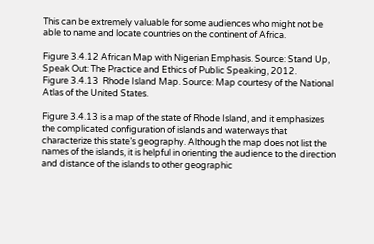This can be extremely valuable for some audiences who might not be able to name and locate countries on the continent of Africa.

Figure 3.4.12 African Map with Nigerian Emphasis. Source: Stand Up, Speak Out: The Practice and Ethics of Public Speaking, 2012.
Figure 3.4.13  Rhode Island Map. Source: Map courtesy of the National Atlas of the United States.

Figure 3.4.13 is a map of the state of Rhode Island, and it emphasizes the complicated configuration of islands and waterways that characterize this state’s geography. Although the map does not list the names of the islands, it is helpful in orienting the audience to the direction and distance of the islands to other geographic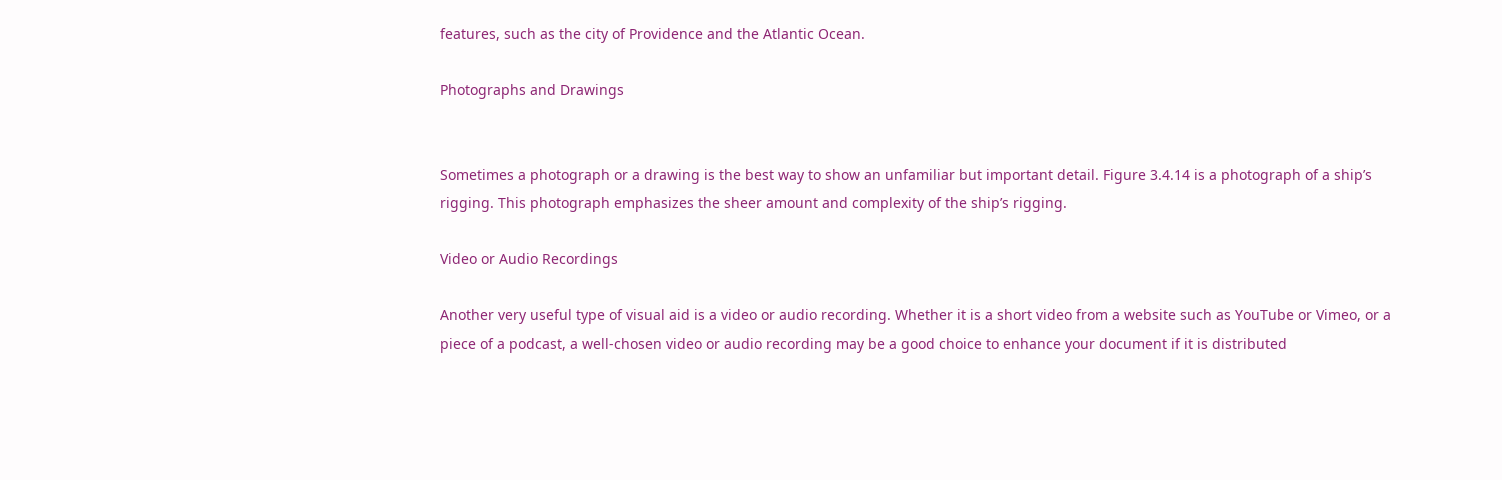features, such as the city of Providence and the Atlantic Ocean.

Photographs and Drawings


Sometimes a photograph or a drawing is the best way to show an unfamiliar but important detail. Figure 3.4.14 is a photograph of a ship’s rigging. This photograph emphasizes the sheer amount and complexity of the ship’s rigging.

Video or Audio Recordings

Another very useful type of visual aid is a video or audio recording. Whether it is a short video from a website such as YouTube or Vimeo, or a piece of a podcast, a well-chosen video or audio recording may be a good choice to enhance your document if it is distributed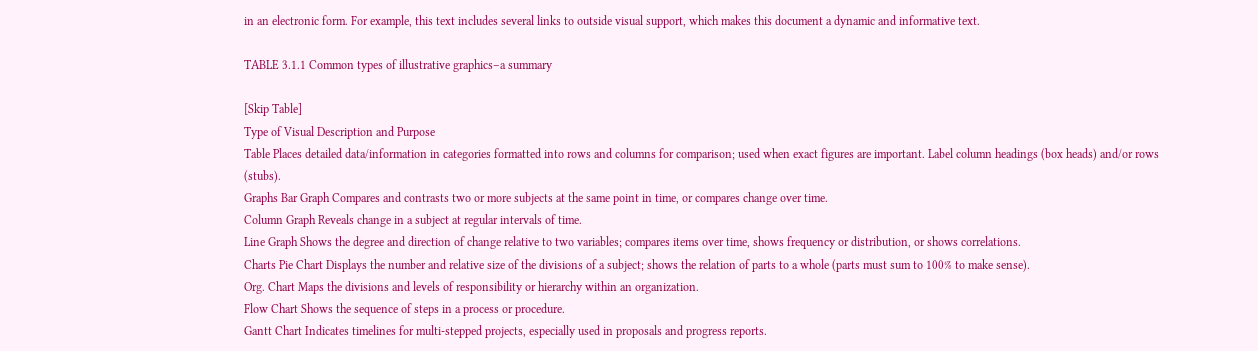in an electronic form. For example, this text includes several links to outside visual support, which makes this document a dynamic and informative text.

TABLE 3.1.1 Common types of illustrative graphics–a summary

[Skip Table]
Type of Visual Description and Purpose
Table Places detailed data/information in categories formatted into rows and columns for comparison; used when exact figures are important. Label column headings (box heads) and/or rows (stubs).
Graphs Bar Graph Compares and contrasts two or more subjects at the same point in time, or compares change over time.
Column Graph Reveals change in a subject at regular intervals of time.
Line Graph Shows the degree and direction of change relative to two variables; compares items over time, shows frequency or distribution, or shows correlations.
Charts Pie Chart Displays the number and relative size of the divisions of a subject; shows the relation of parts to a whole (parts must sum to 100% to make sense).
Org. Chart Maps the divisions and levels of responsibility or hierarchy within an organization.
Flow Chart Shows the sequence of steps in a process or procedure.
Gantt Chart Indicates timelines for multi-stepped projects, especially used in proposals and progress reports.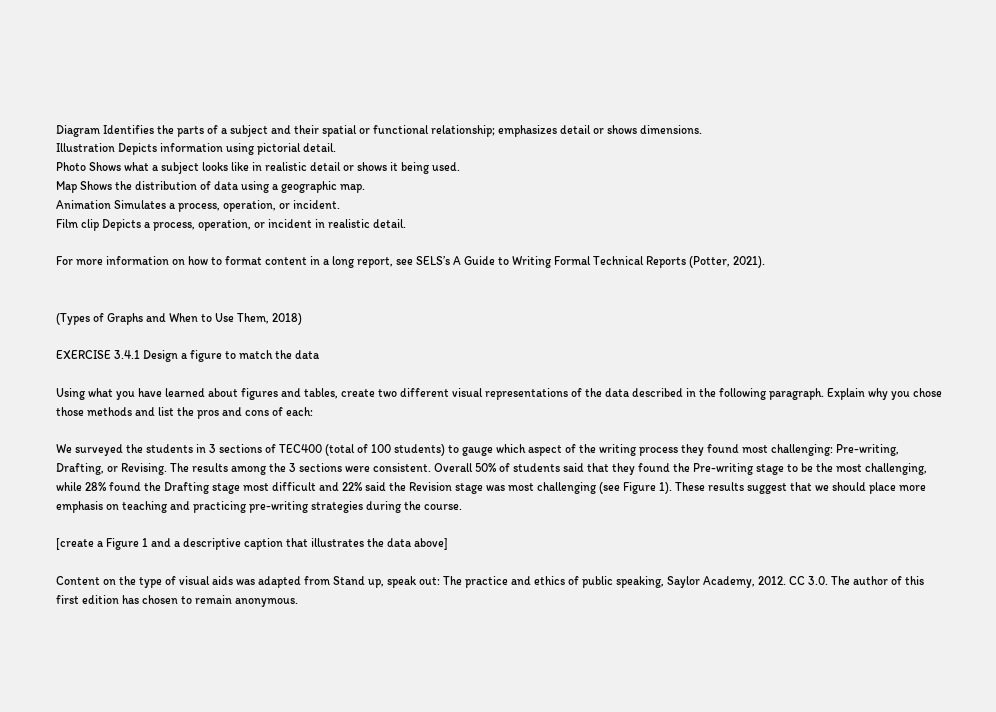Diagram Identifies the parts of a subject and their spatial or functional relationship; emphasizes detail or shows dimensions.
Illustration Depicts information using pictorial detail.
Photo Shows what a subject looks like in realistic detail or shows it being used.
Map Shows the distribution of data using a geographic map.
Animation Simulates a process, operation, or incident.
Film clip Depicts a process, operation, or incident in realistic detail.

For more information on how to format content in a long report, see SELS’s A Guide to Writing Formal Technical Reports (Potter, 2021).


(Types of Graphs and When to Use Them, 2018)

EXERCISE 3.4.1 Design a figure to match the data

Using what you have learned about figures and tables, create two different visual representations of the data described in the following paragraph. Explain why you chose those methods and list the pros and cons of each:

We surveyed the students in 3 sections of TEC400 (total of 100 students) to gauge which aspect of the writing process they found most challenging: Pre-writing, Drafting, or Revising. The results among the 3 sections were consistent. Overall 50% of students said that they found the Pre-writing stage to be the most challenging, while 28% found the Drafting stage most difficult and 22% said the Revision stage was most challenging (see Figure 1). These results suggest that we should place more emphasis on teaching and practicing pre-writing strategies during the course.

[create a Figure 1 and a descriptive caption that illustrates the data above]

Content on the type of visual aids was adapted from Stand up, speak out: The practice and ethics of public speaking, Saylor Academy, 2012. CC 3.0. The author of this first edition has chosen to remain anonymous.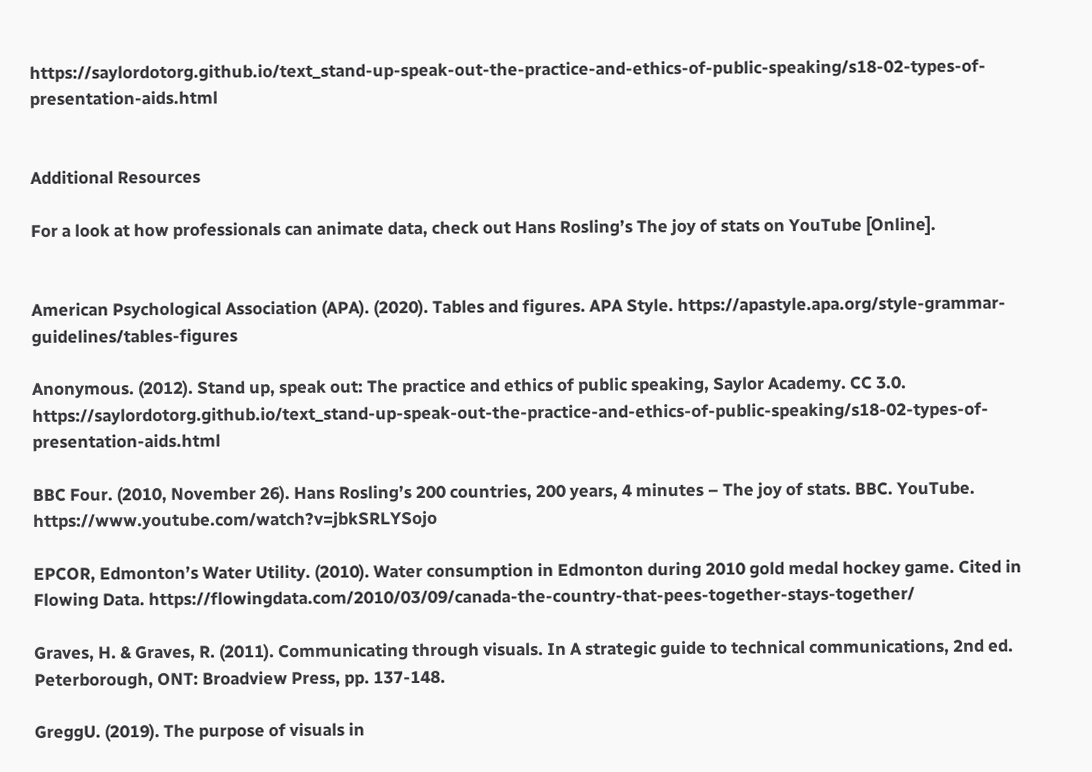https://saylordotorg.github.io/text_stand-up-speak-out-the-practice-and-ethics-of-public-speaking/s18-02-types-of-presentation-aids.html


Additional Resources

For a look at how professionals can animate data, check out Hans Rosling’s The joy of stats on YouTube [Online].


American Psychological Association (APA). (2020). Tables and figures. APA Style. https://apastyle.apa.org/style-grammar-guidelines/tables-figures

Anonymous. (2012). Stand up, speak out: The practice and ethics of public speaking, Saylor Academy. CC 3.0. https://saylordotorg.github.io/text_stand-up-speak-out-the-practice-and-ethics-of-public-speaking/s18-02-types-of-presentation-aids.html

BBC Four. (2010, November 26). Hans Rosling’s 200 countries, 200 years, 4 minutes – The joy of stats. BBC. YouTube. https://www.youtube.com/watch?v=jbkSRLYSojo

EPCOR, Edmonton’s Water Utility. (2010). Water consumption in Edmonton during 2010 gold medal hockey game. Cited in Flowing Data. https://flowingdata.com/2010/03/09/canada-the-country-that-pees-together-stays-together/

Graves, H. & Graves, R. (2011). Communicating through visuals. In A strategic guide to technical communications, 2nd ed. Peterborough, ONT: Broadview Press, pp. 137-148.

GreggU. (2019). The purpose of visuals in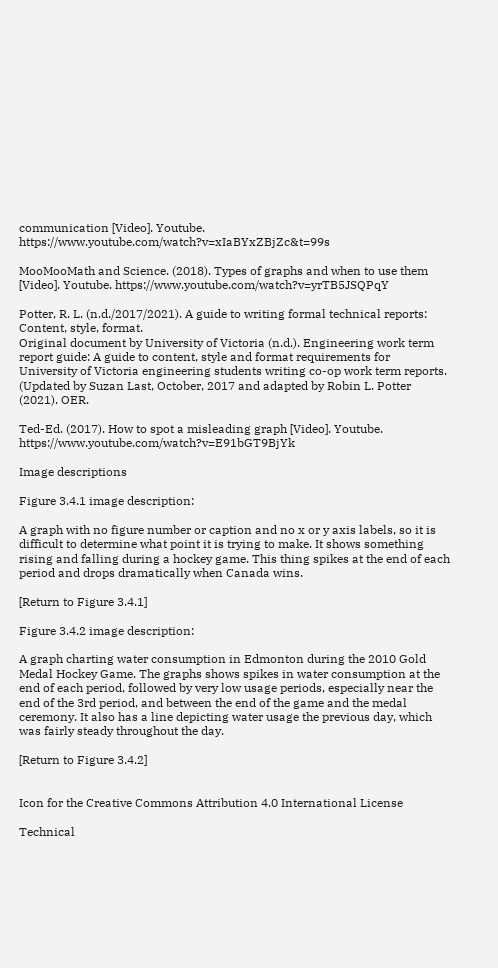communication [Video]. Youtube. https://www.youtube.com/watch?v=xIaBYxZBjZc&t=99s

MooMooMath and Science. (2018). Types of graphs and when to use them [Video]. Youtube. https://www.youtube.com/watch?v=yrTB5JSQPqY

Potter, R. L. (n.d./2017/2021). A guide to writing formal technical reports: Content, style, format.
Original document by University of Victoria (n.d.). Engineering work term report guide: A guide to content, style and format requirements for University of Victoria engineering students writing co-op work term reports. (Updated by Suzan Last, October, 2017 and adapted by Robin L. Potter (2021). OER.

Ted-Ed. (2017). How to spot a misleading graph [Video]. Youtube. https://www.youtube.com/watch?v=E91bGT9BjYk

Image descriptions

Figure 3.4.1 image description:

A graph with no figure number or caption and no x or y axis labels, so it is difficult to determine what point it is trying to make. It shows something rising and falling during a hockey game. This thing spikes at the end of each period and drops dramatically when Canada wins.

[Return to Figure 3.4.1]

Figure 3.4.2 image description:

A graph charting water consumption in Edmonton during the 2010 Gold Medal Hockey Game. The graphs shows spikes in water consumption at the end of each period, followed by very low usage periods, especially near the end of the 3rd period, and between the end of the game and the medal ceremony. It also has a line depicting water usage the previous day, which was fairly steady throughout the day.

[Return to Figure 3.4.2]


Icon for the Creative Commons Attribution 4.0 International License

Technical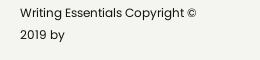Writing Essentials Copyright © 2019 by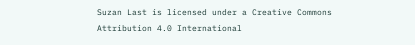Suzan Last is licensed under a Creative Commons Attribution 4.0 International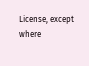License, except where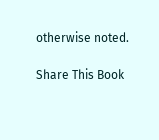otherwise noted.

Share This Book